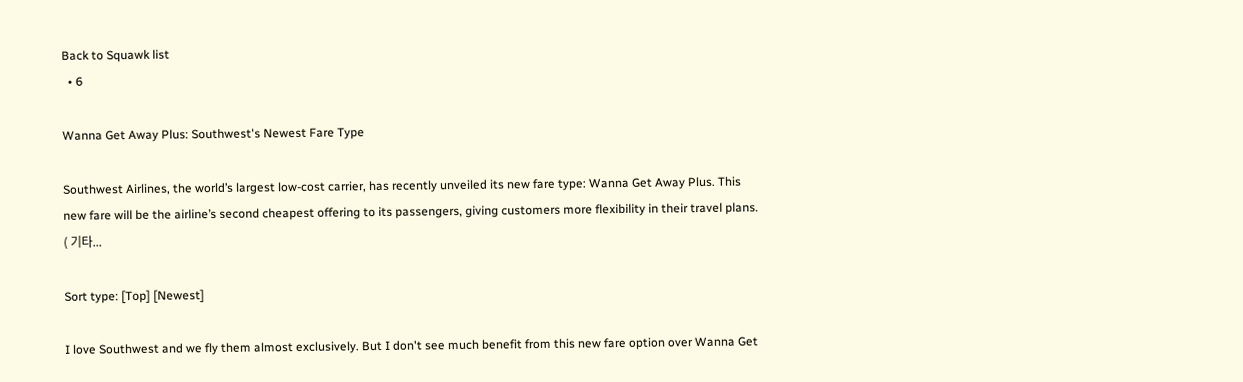Back to Squawk list
  • 6

Wanna Get Away Plus: Southwest's Newest Fare Type

Southwest Airlines, the world’s largest low-cost carrier, has recently unveiled its new fare type: Wanna Get Away Plus. This new fare will be the airline’s second cheapest offering to its passengers, giving customers more flexibility in their travel plans. ( 기타...

Sort type: [Top] [Newest]

I love Southwest and we fly them almost exclusively. But I don't see much benefit from this new fare option over Wanna Get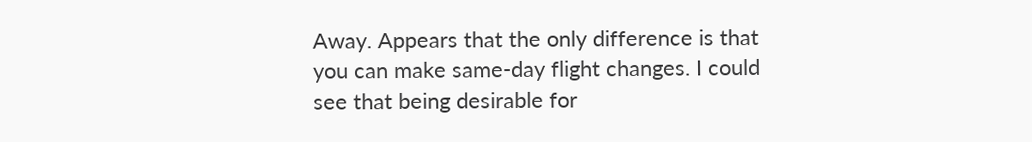Away. Appears that the only difference is that you can make same-day flight changes. I could see that being desirable for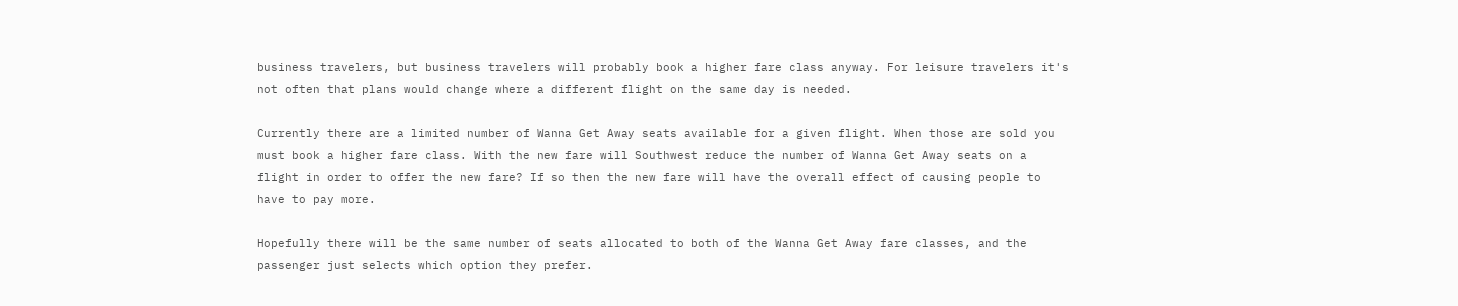business travelers, but business travelers will probably book a higher fare class anyway. For leisure travelers it's not often that plans would change where a different flight on the same day is needed.

Currently there are a limited number of Wanna Get Away seats available for a given flight. When those are sold you must book a higher fare class. With the new fare will Southwest reduce the number of Wanna Get Away seats on a flight in order to offer the new fare? If so then the new fare will have the overall effect of causing people to have to pay more.

Hopefully there will be the same number of seats allocated to both of the Wanna Get Away fare classes, and the passenger just selects which option they prefer.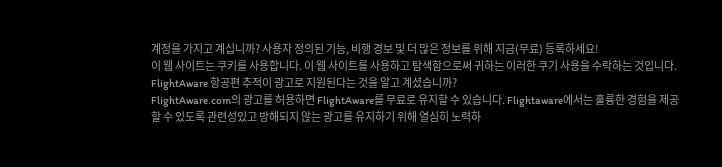계정을 가지고 계십니까? 사용자 정의된 기능, 비행 경보 및 더 많은 정보를 위해 지금(무료) 등록하세요!
이 웹 사이트는 쿠키를 사용합니다. 이 웹 사이트를 사용하고 탐색함으로써 귀하는 이러한 쿠기 사용을 수락하는 것입니다.
FlightAware 항공편 추적이 광고로 지원된다는 것을 알고 계셨습니까?
FlightAware.com의 광고를 허용하면 FlightAware를 무료로 유지할 수 있습니다. Flightaware에서는 훌륭한 경험을 제공할 수 있도록 관련성있고 방해되지 않는 광고를 유지하기 위해 열심히 노력하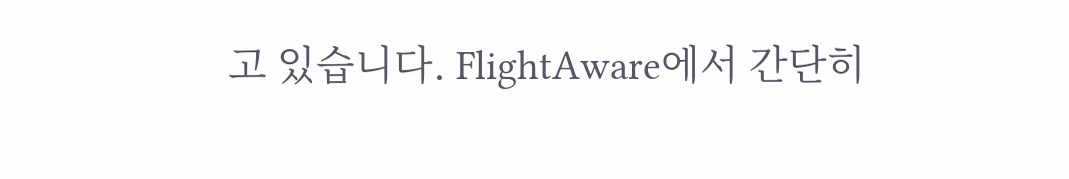고 있습니다. FlightAware에서 간단히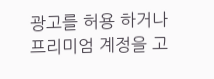광고를 허용 하거나 프리미엄 계정을 고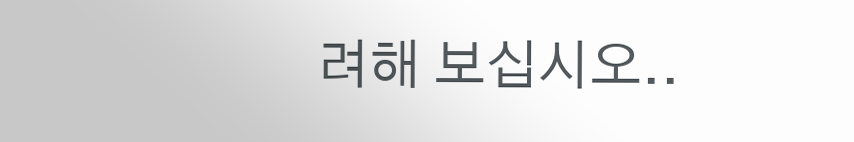려해 보십시오..